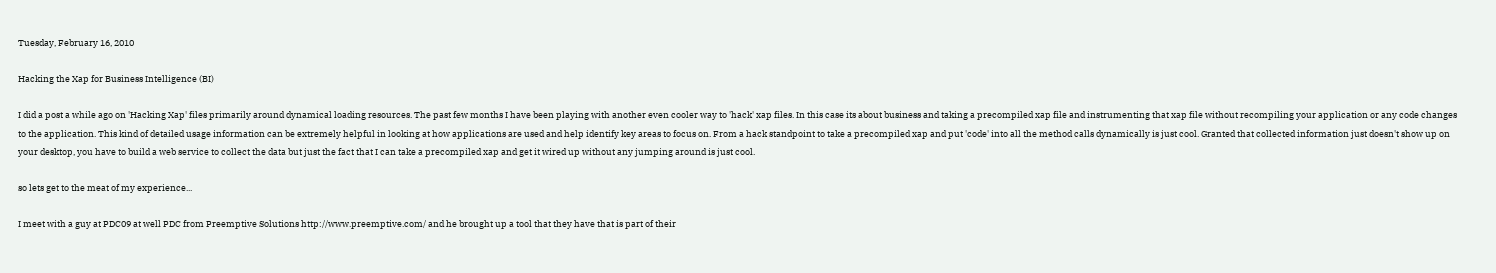Tuesday, February 16, 2010

Hacking the Xap for Business Intelligence (BI)

I did a post a while ago on 'Hacking Xap' files primarily around dynamical loading resources. The past few months I have been playing with another even cooler way to 'hack' xap files. In this case its about business and taking a precompiled xap file and instrumenting that xap file without recompiling your application or any code changes to the application. This kind of detailed usage information can be extremely helpful in looking at how applications are used and help identify key areas to focus on. From a hack standpoint to take a precompiled xap and put 'code' into all the method calls dynamically is just cool. Granted that collected information just doesn't show up on your desktop, you have to build a web service to collect the data but just the fact that I can take a precompiled xap and get it wired up without any jumping around is just cool.

so lets get to the meat of my experience...

I meet with a guy at PDC09 at well PDC from Preemptive Solutions http://www.preemptive.com/ and he brought up a tool that they have that is part of their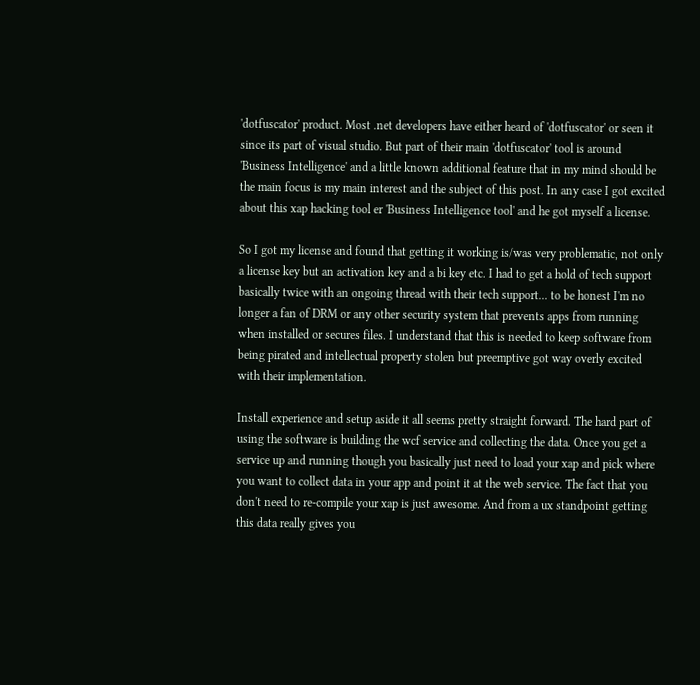'dotfuscator' product. Most .net developers have either heard of 'dotfuscator' or seen it since its part of visual studio. But part of their main 'dotfuscator' tool is around 'Business Intelligence' and a little known additional feature that in my mind should be the main focus is my main interest and the subject of this post. In any case I got excited about this xap hacking tool er 'Business Intelligence tool' and he got myself a license.

So I got my license and found that getting it working is/was very problematic, not only a license key but an activation key and a bi key etc. I had to get a hold of tech support basically twice with an ongoing thread with their tech support... to be honest I'm no longer a fan of DRM or any other security system that prevents apps from running when installed or secures files. I understand that this is needed to keep software from being pirated and intellectual property stolen but preemptive got way overly excited with their implementation.

Install experience and setup aside it all seems pretty straight forward. The hard part of using the software is building the wcf service and collecting the data. Once you get a service up and running though you basically just need to load your xap and pick where you want to collect data in your app and point it at the web service. The fact that you don't need to re-compile your xap is just awesome. And from a ux standpoint getting this data really gives you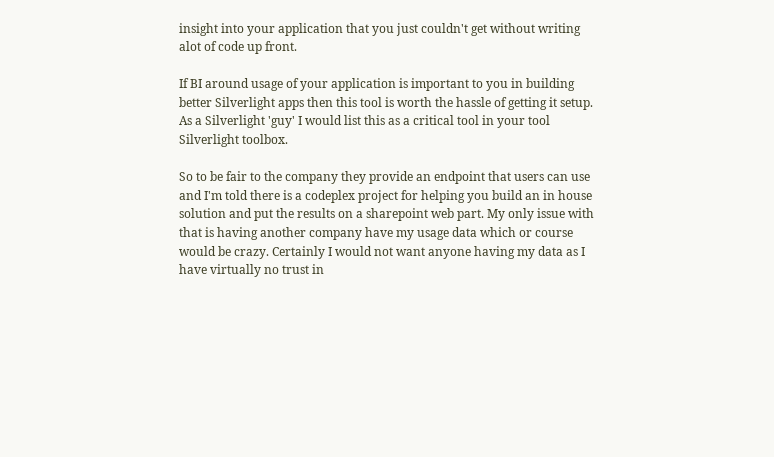insight into your application that you just couldn't get without writing alot of code up front.

If BI around usage of your application is important to you in building better Silverlight apps then this tool is worth the hassle of getting it setup. As a Silverlight 'guy' I would list this as a critical tool in your tool Silverlight toolbox.

So to be fair to the company they provide an endpoint that users can use and I'm told there is a codeplex project for helping you build an in house solution and put the results on a sharepoint web part. My only issue with that is having another company have my usage data which or course would be crazy. Certainly I would not want anyone having my data as I have virtually no trust in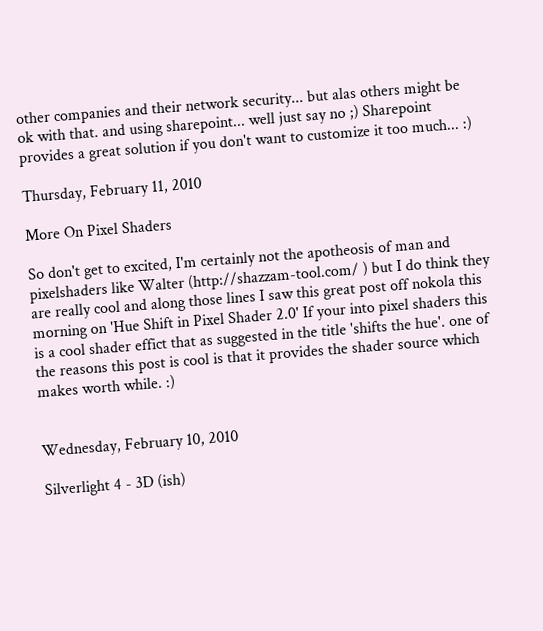other companies and their network security... but alas others might be ok with that. and using sharepoint... well just say no ;) Sharepoint provides a great solution if you don't want to customize it too much... :)

Thursday, February 11, 2010

More On Pixel Shaders

So don't get to excited, I'm certainly not the apotheosis of man and pixelshaders like Walter (http://shazzam-tool.com/ ) but I do think they are really cool and along those lines I saw this great post off nokola this morning on 'Hue Shift in Pixel Shader 2.0' If your into pixel shaders this is a cool shader effict that as suggested in the title 'shifts the hue'. one of the reasons this post is cool is that it provides the shader source which makes worth while. :)


Wednesday, February 10, 2010

Silverlight 4 - 3D (ish)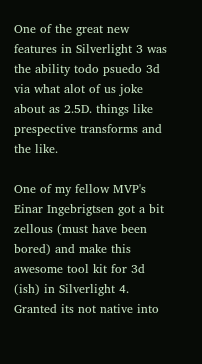One of the great new features in Silverlight 3 was the ability todo psuedo 3d via what alot of us joke about as 2.5D. things like prespective transforms and the like.

One of my fellow MVP's Einar Ingebrigtsen got a bit zellous (must have been bored) and make this awesome tool kit for 3d (ish) in Silverlight 4. Granted its not native into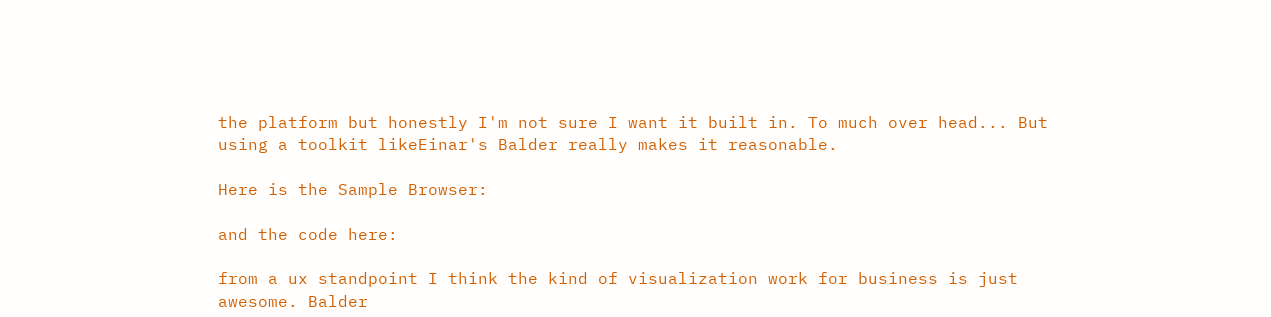the platform but honestly I'm not sure I want it built in. To much over head... But using a toolkit likeEinar's Balder really makes it reasonable.

Here is the Sample Browser:

and the code here:

from a ux standpoint I think the kind of visualization work for business is just awesome. Balder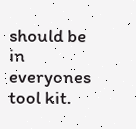should be in everyones tool kit.